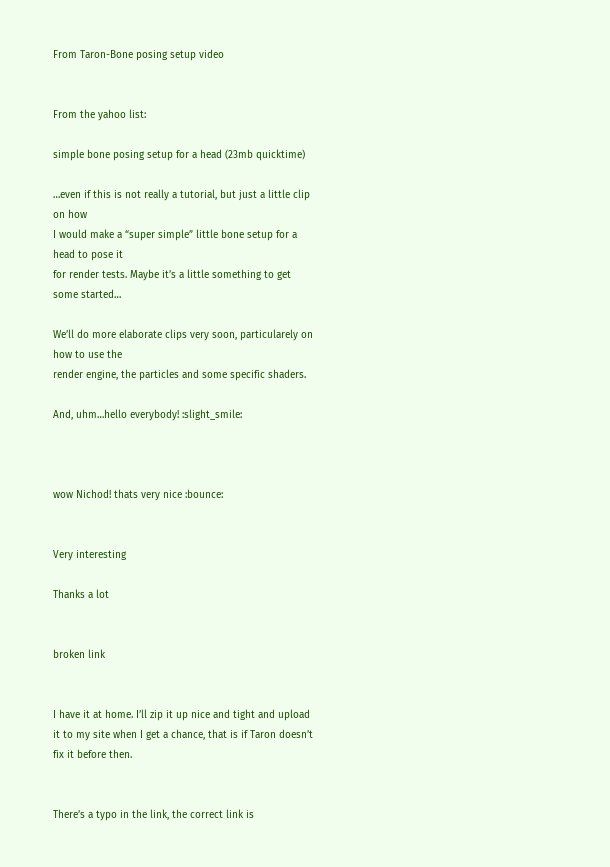From Taron-Bone posing setup video


From the yahoo list:

simple bone posing setup for a head (23mb quicktime)

…even if this is not really a tutorial, but just a little clip on how
I would make a “super simple” little bone setup for a head to pose it
for render tests. Maybe it’s a little something to get some started…

We’ll do more elaborate clips very soon, particularely on how to use the
render engine, the particles and some specific shaders.

And, uhm…hello everybody! :slight_smile:



wow Nichod! thats very nice :bounce:


Very interesting

Thanks a lot


broken link


I have it at home. I’ll zip it up nice and tight and upload it to my site when I get a chance, that is if Taron doesn’t fix it before then.


There’s a typo in the link, the correct link is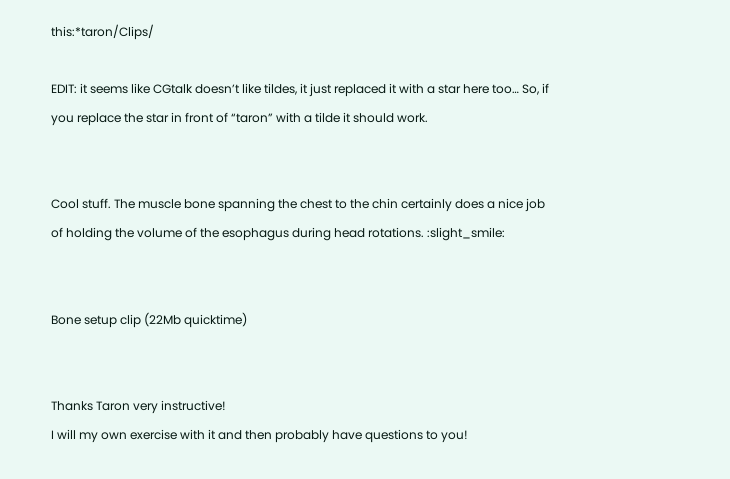this:*taron/Clips/

EDIT: it seems like CGtalk doesn’t like tildes, it just replaced it with a star here too… So, if you replace the star in front of “taron” with a tilde it should work.


Cool stuff. The muscle bone spanning the chest to the chin certainly does a nice job of holding the volume of the esophagus during head rotations. :slight_smile:


Bone setup clip (22Mb quicktime)


Thanks Taron very instructive!
I will my own exercise with it and then probably have questions to you!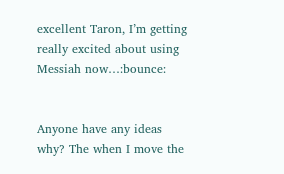excellent Taron, I’m getting really excited about using Messiah now…:bounce:


Anyone have any ideas why? The when I move the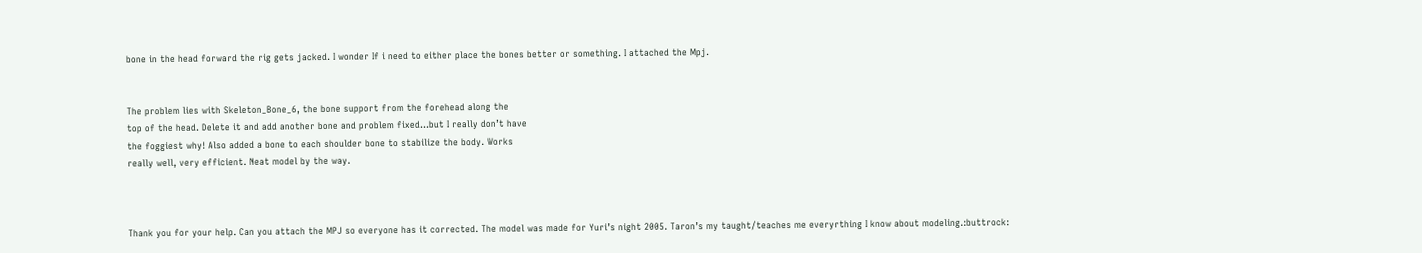bone in the head forward the rig gets jacked. I wonder If i need to either place the bones better or something. I attached the Mpj.


The problem lies with Skeleton_Bone_6, the bone support from the forehead along the
top of the head. Delete it and add another bone and problem fixed…but I really don’t have
the foggiest why! Also added a bone to each shoulder bone to stabilize the body. Works
really well, very efficient. Neat model by the way.



Thank you for your help. Can you attach the MPJ so everyone has it corrected. The model was made for Yuri’s night 2005. Taron’s my taught/teaches me everyrthing I know about modeling.:buttrock: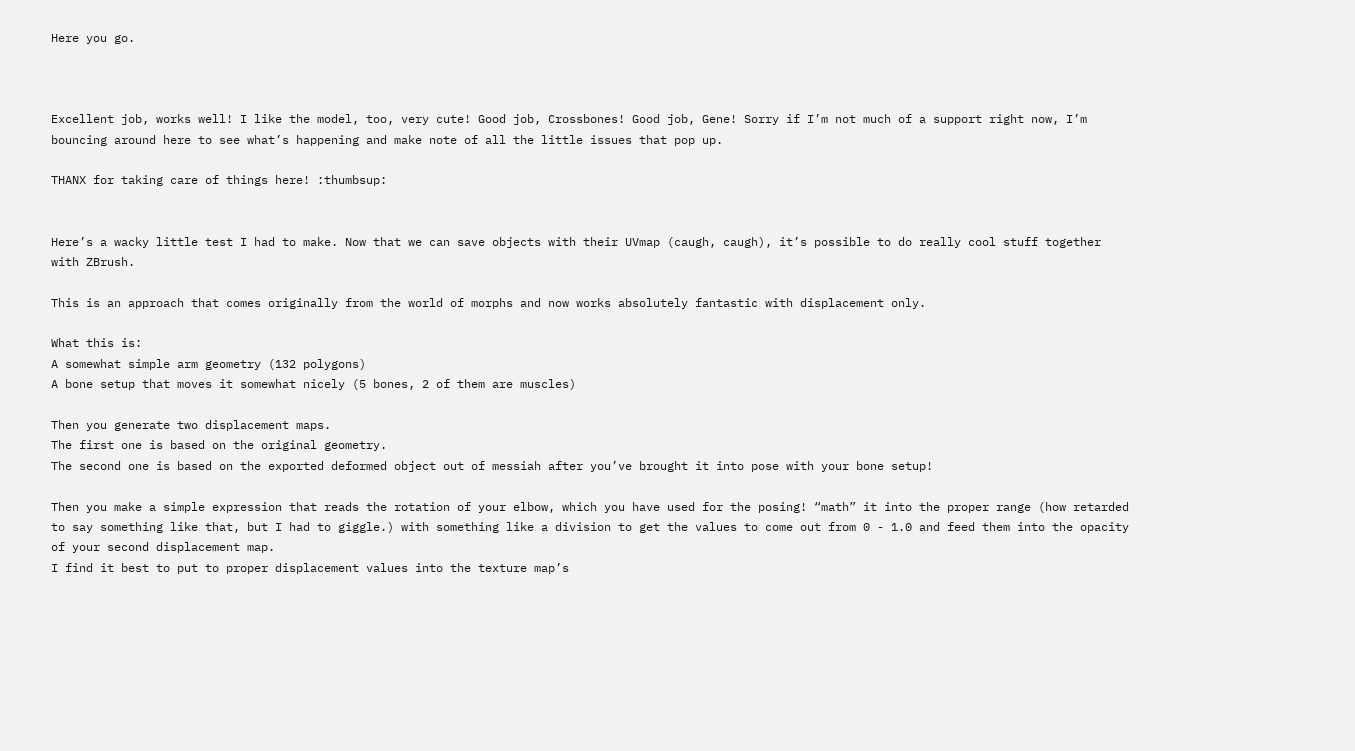Here you go.



Excellent job, works well! I like the model, too, very cute! Good job, Crossbones! Good job, Gene! Sorry if I’m not much of a support right now, I’m bouncing around here to see what’s happening and make note of all the little issues that pop up.

THANX for taking care of things here! :thumbsup:


Here’s a wacky little test I had to make. Now that we can save objects with their UVmap (caugh, caugh), it’s possible to do really cool stuff together with ZBrush.

This is an approach that comes originally from the world of morphs and now works absolutely fantastic with displacement only.

What this is:
A somewhat simple arm geometry (132 polygons)
A bone setup that moves it somewhat nicely (5 bones, 2 of them are muscles)

Then you generate two displacement maps.
The first one is based on the original geometry.
The second one is based on the exported deformed object out of messiah after you’ve brought it into pose with your bone setup!

Then you make a simple expression that reads the rotation of your elbow, which you have used for the posing! “math” it into the proper range (how retarded to say something like that, but I had to giggle.) with something like a division to get the values to come out from 0 - 1.0 and feed them into the opacity of your second displacement map.
I find it best to put to proper displacement values into the texture map’s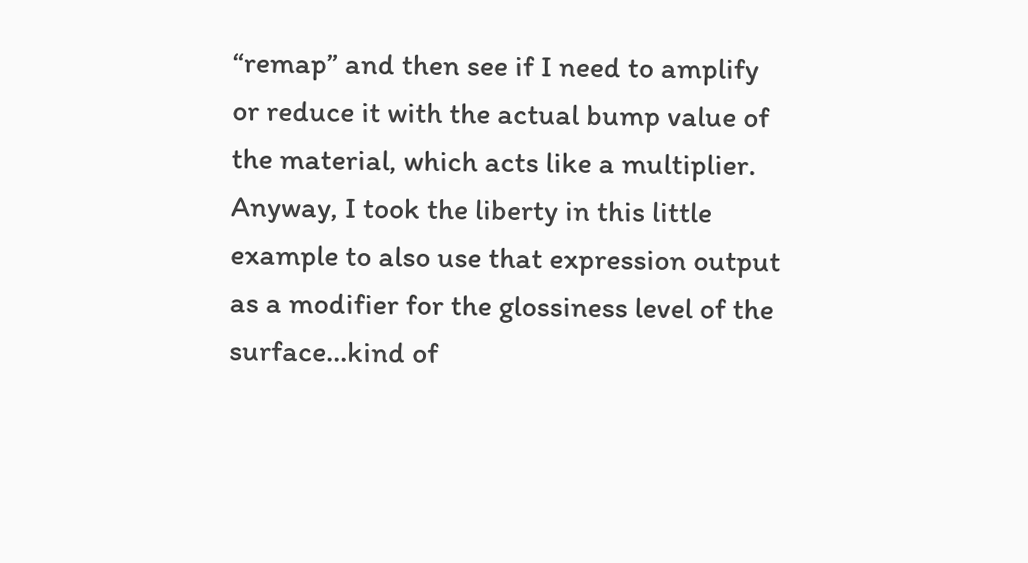“remap” and then see if I need to amplify or reduce it with the actual bump value of the material, which acts like a multiplier.
Anyway, I took the liberty in this little example to also use that expression output as a modifier for the glossiness level of the surface…kind of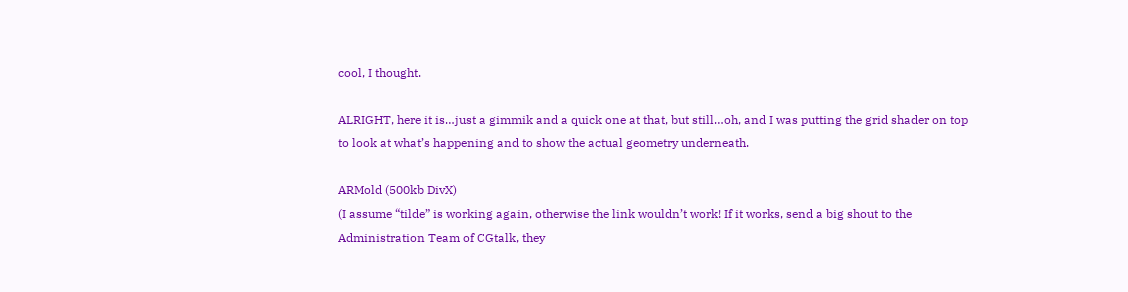cool, I thought.

ALRIGHT, here it is…just a gimmik and a quick one at that, but still…oh, and I was putting the grid shader on top to look at what’s happening and to show the actual geometry underneath.

ARMold (500kb DivX)
(I assume “tilde” is working again, otherwise the link wouldn’t work! If it works, send a big shout to the Administration Team of CGtalk, they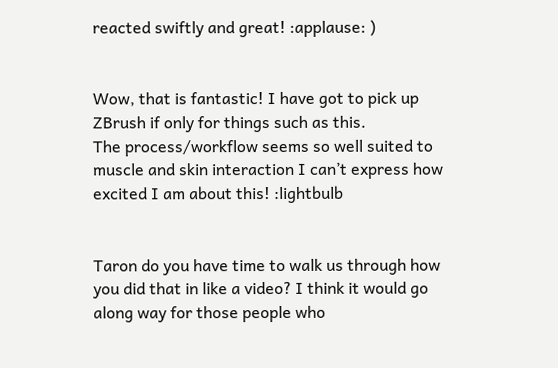reacted swiftly and great! :applause: )


Wow, that is fantastic! I have got to pick up ZBrush if only for things such as this.
The process/workflow seems so well suited to muscle and skin interaction I can’t express how excited I am about this! :lightbulb


Taron do you have time to walk us through how you did that in like a video? I think it would go along way for those people who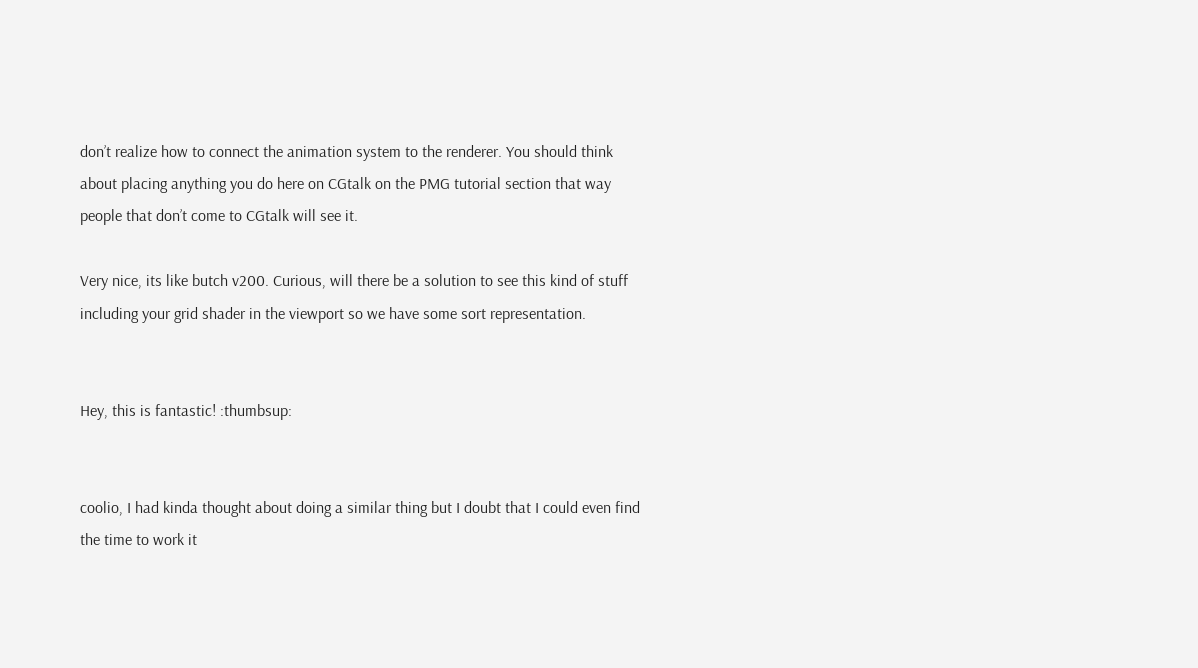don’t realize how to connect the animation system to the renderer. You should think about placing anything you do here on CGtalk on the PMG tutorial section that way people that don’t come to CGtalk will see it.

Very nice, its like butch v200. Curious, will there be a solution to see this kind of stuff including your grid shader in the viewport so we have some sort representation.


Hey, this is fantastic! :thumbsup:


coolio, I had kinda thought about doing a similar thing but I doubt that I could even find the time to work it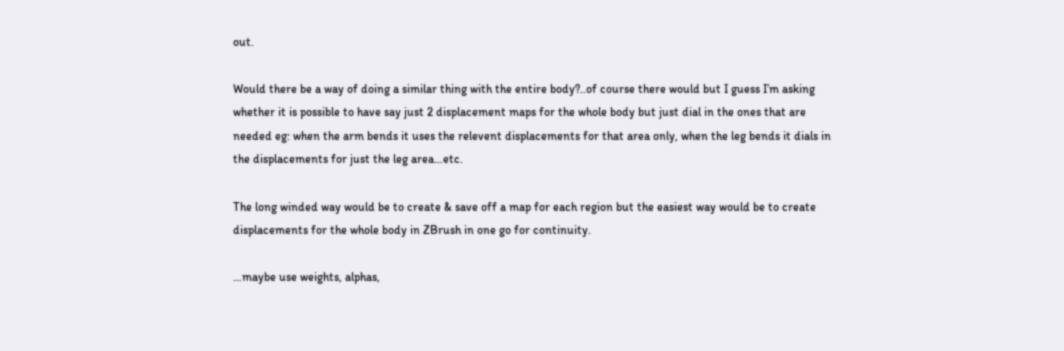out.

Would there be a way of doing a similar thing with the entire body?..of course there would but I guess I’m asking whether it is possible to have say just 2 displacement maps for the whole body but just dial in the ones that are needed eg: when the arm bends it uses the relevent displacements for that area only, when the leg bends it dials in the displacements for just the leg area…etc.

The long winded way would be to create & save off a map for each region but the easiest way would be to create displacements for the whole body in ZBrush in one go for continuity.

…maybe use weights, alphas,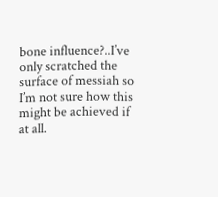bone influence?..I’ve only scratched the surface of messiah so I’m not sure how this might be achieved if at all.